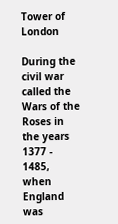Tower of London

During the civil war called the Wars of the Roses in the years 1377 - 1485, when England was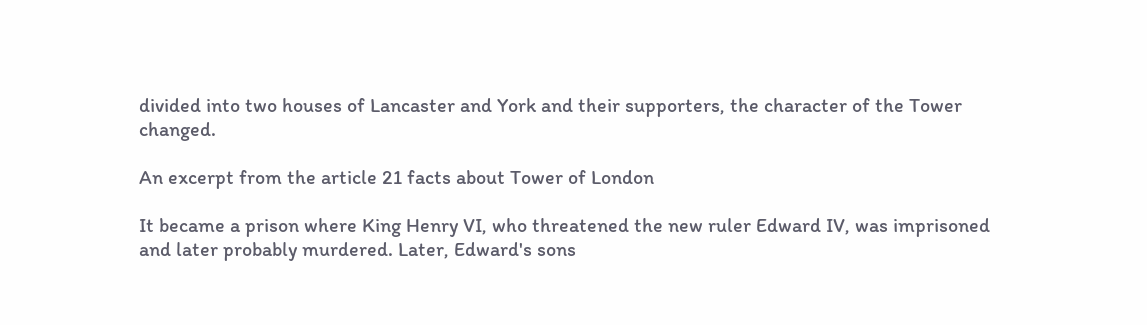divided into two houses of Lancaster and York and their supporters, the character of the Tower changed.

An excerpt from the article 21 facts about Tower of London

It became a prison where King Henry VI, who threatened the new ruler Edward IV, was imprisoned and later probably murdered. Later, Edward's sons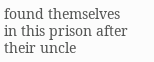found themselves in this prison after their uncle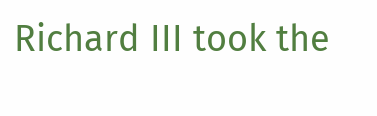Richard III took the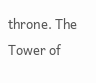throne. The Tower of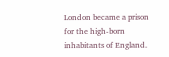London became a prison for the high-born inhabitants of England.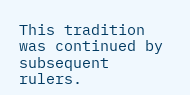This tradition was continued by subsequent rulers.